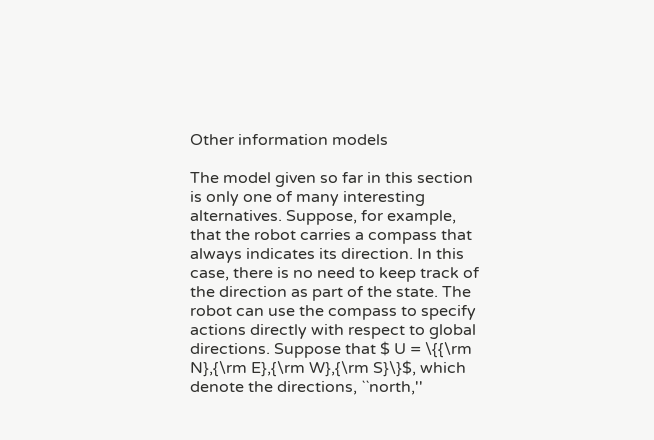Other information models

The model given so far in this section is only one of many interesting alternatives. Suppose, for example, that the robot carries a compass that always indicates its direction. In this case, there is no need to keep track of the direction as part of the state. The robot can use the compass to specify actions directly with respect to global directions. Suppose that $ U = \{{\rm N},{\rm E},{\rm W},{\rm S}\}$, which denote the directions, ``north,''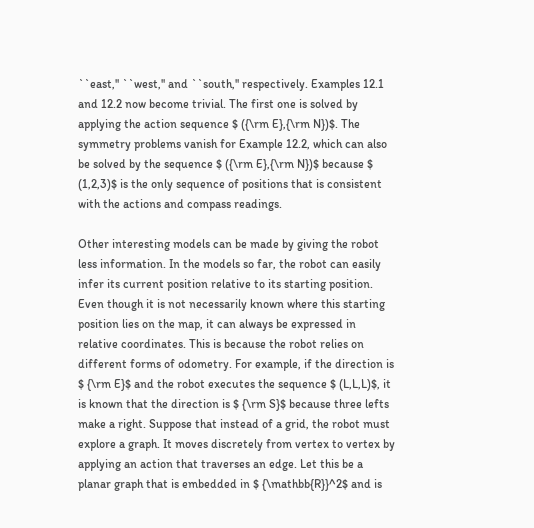``east,'' ``west,'' and ``south,'' respectively. Examples 12.1 and 12.2 now become trivial. The first one is solved by applying the action sequence $ ({\rm E},{\rm N})$. The symmetry problems vanish for Example 12.2, which can also be solved by the sequence $ ({\rm E},{\rm N})$ because $ (1,2,3)$ is the only sequence of positions that is consistent with the actions and compass readings.

Other interesting models can be made by giving the robot less information. In the models so far, the robot can easily infer its current position relative to its starting position. Even though it is not necessarily known where this starting position lies on the map, it can always be expressed in relative coordinates. This is because the robot relies on different forms of odometry. For example, if the direction is $ {\rm E}$ and the robot executes the sequence $ (L,L,L)$, it is known that the direction is $ {\rm S}$ because three lefts make a right. Suppose that instead of a grid, the robot must explore a graph. It moves discretely from vertex to vertex by applying an action that traverses an edge. Let this be a planar graph that is embedded in $ {\mathbb{R}}^2$ and is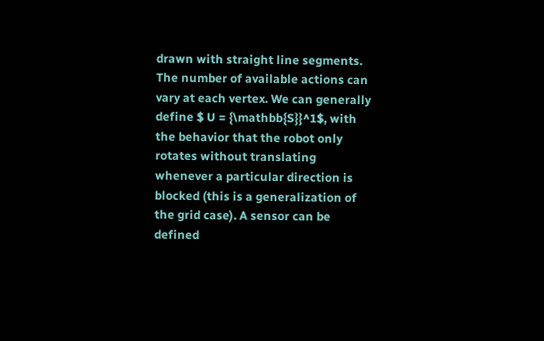drawn with straight line segments. The number of available actions can vary at each vertex. We can generally define $ U = {\mathbb{S}}^1$, with the behavior that the robot only rotates without translating whenever a particular direction is blocked (this is a generalization of the grid case). A sensor can be defined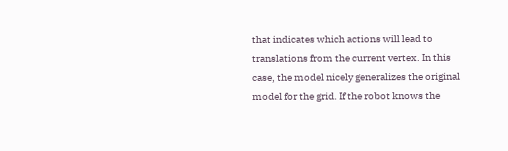that indicates which actions will lead to translations from the current vertex. In this case, the model nicely generalizes the original model for the grid. If the robot knows the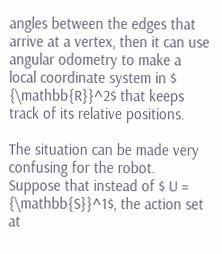angles between the edges that arrive at a vertex, then it can use angular odometry to make a local coordinate system in $ {\mathbb{R}}^2$ that keeps track of its relative positions.

The situation can be made very confusing for the robot. Suppose that instead of $ U = {\mathbb{S}}^1$, the action set at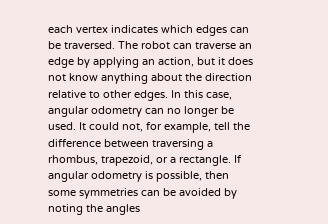each vertex indicates which edges can be traversed. The robot can traverse an edge by applying an action, but it does not know anything about the direction relative to other edges. In this case, angular odometry can no longer be used. It could not, for example, tell the difference between traversing a rhombus, trapezoid, or a rectangle. If angular odometry is possible, then some symmetries can be avoided by noting the angles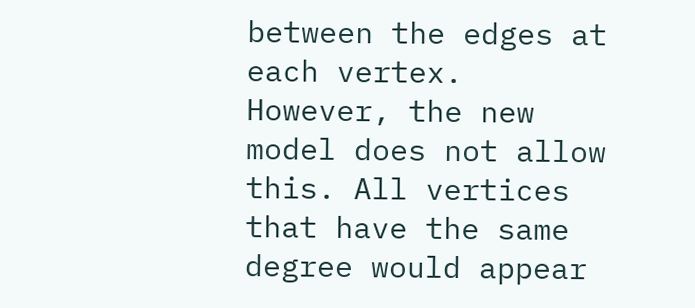between the edges at each vertex. However, the new model does not allow this. All vertices that have the same degree would appear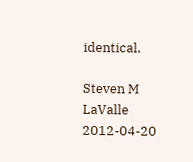identical.

Steven M LaValle 2012-04-20